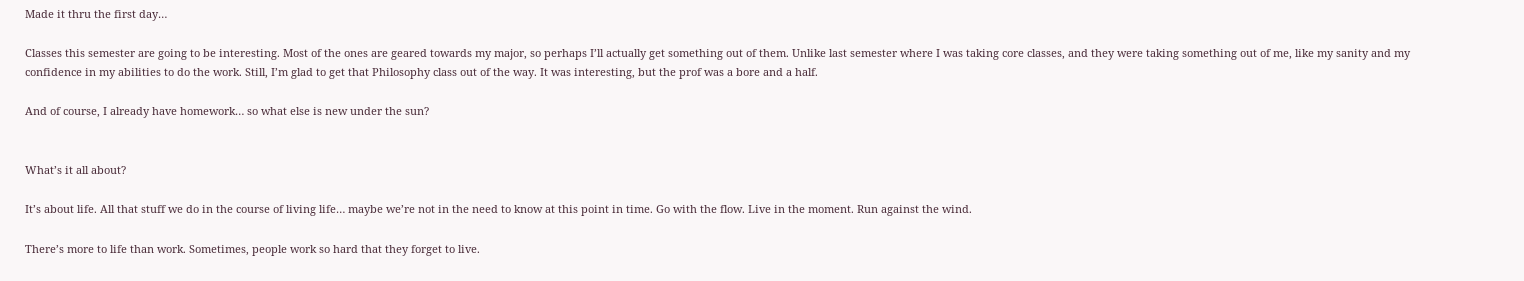Made it thru the first day…

Classes this semester are going to be interesting. Most of the ones are geared towards my major, so perhaps I’ll actually get something out of them. Unlike last semester where I was taking core classes, and they were taking something out of me, like my sanity and my confidence in my abilities to do the work. Still, I’m glad to get that Philosophy class out of the way. It was interesting, but the prof was a bore and a half.

And of course, I already have homework… so what else is new under the sun?


What’s it all about?

It’s about life. All that stuff we do in the course of living life… maybe we’re not in the need to know at this point in time. Go with the flow. Live in the moment. Run against the wind.

There’s more to life than work. Sometimes, people work so hard that they forget to live.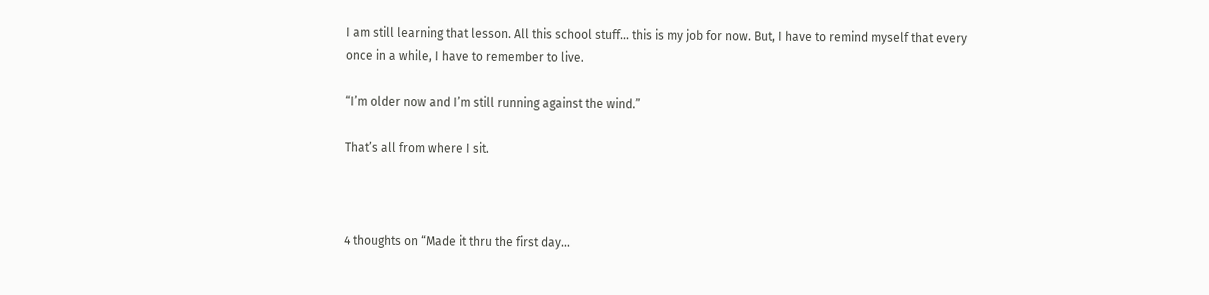I am still learning that lesson. All this school stuff… this is my job for now. But, I have to remind myself that every once in a while, I have to remember to live.

“I’m older now and I’m still running against the wind.”

That’s all from where I sit.



4 thoughts on “Made it thru the first day…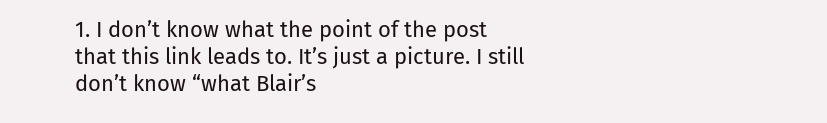1. I don’t know what the point of the post that this link leads to. It’s just a picture. I still don’t know “what Blair’s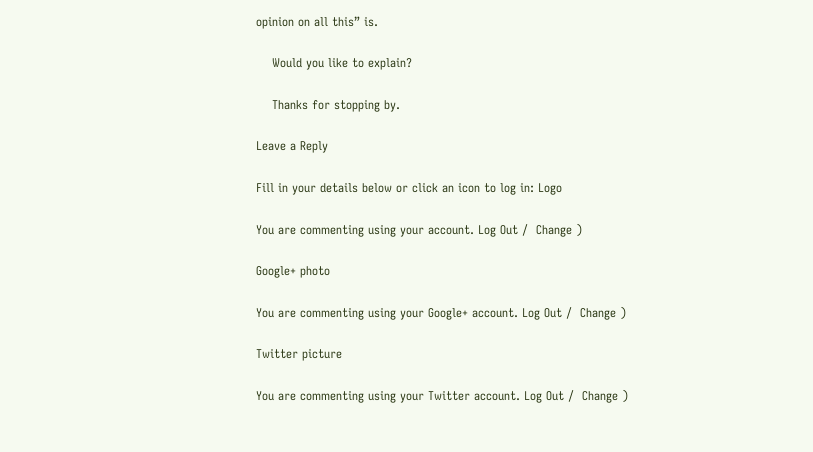opinion on all this” is.

    Would you like to explain?

    Thanks for stopping by.

Leave a Reply

Fill in your details below or click an icon to log in: Logo

You are commenting using your account. Log Out /  Change )

Google+ photo

You are commenting using your Google+ account. Log Out /  Change )

Twitter picture

You are commenting using your Twitter account. Log Out /  Change )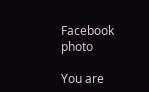Facebook photo

You are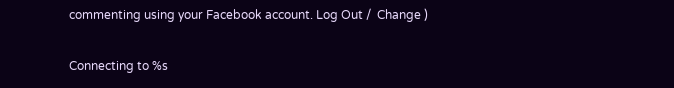commenting using your Facebook account. Log Out /  Change )


Connecting to %s